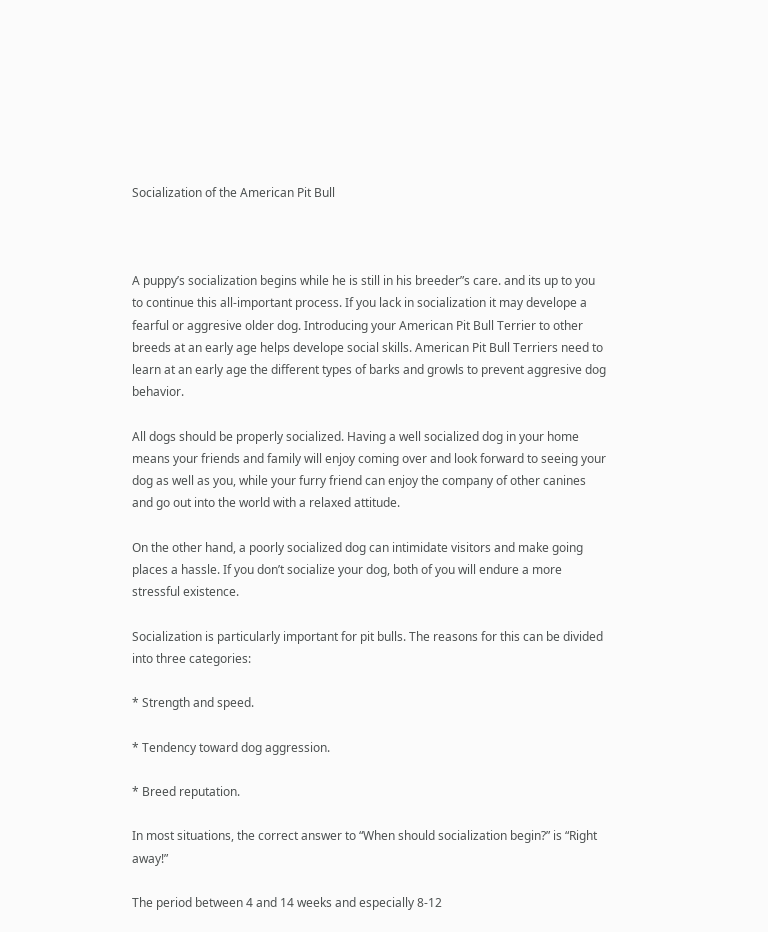Socialization of the American Pit Bull



A puppy’s socialization begins while he is still in his breeder”s care. and its up to you to continue this all-important process. If you lack in socialization it may develope a fearful or aggresive older dog. Introducing your American Pit Bull Terrier to other breeds at an early age helps develope social skills. American Pit Bull Terriers need to learn at an early age the different types of barks and growls to prevent aggresive dog behavior.

All dogs should be properly socialized. Having a well socialized dog in your home means your friends and family will enjoy coming over and look forward to seeing your dog as well as you, while your furry friend can enjoy the company of other canines and go out into the world with a relaxed attitude.

On the other hand, a poorly socialized dog can intimidate visitors and make going places a hassle. If you don’t socialize your dog, both of you will endure a more stressful existence.

Socialization is particularly important for pit bulls. The reasons for this can be divided into three categories:

* Strength and speed.

* Tendency toward dog aggression.

* Breed reputation.

In most situations, the correct answer to “When should socialization begin?” is “Right away!”

The period between 4 and 14 weeks and especially 8-12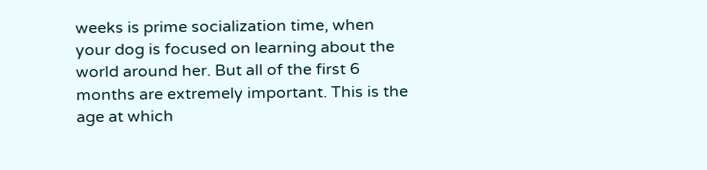weeks is prime socialization time, when your dog is focused on learning about the world around her. But all of the first 6 months are extremely important. This is the age at which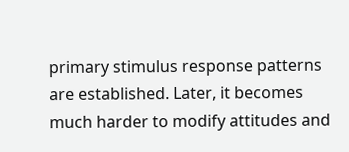primary stimulus response patterns are established. Later, it becomes much harder to modify attitudes and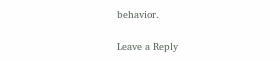behavior.

Leave a Reply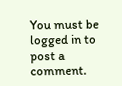You must be logged in to post a comment.